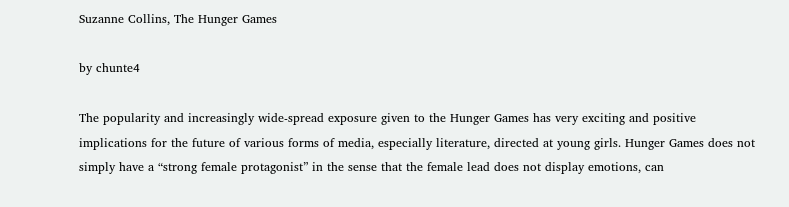Suzanne Collins, The Hunger Games

by chunte4

The popularity and increasingly wide-spread exposure given to the Hunger Games has very exciting and positive implications for the future of various forms of media, especially literature, directed at young girls. Hunger Games does not simply have a “strong female protagonist” in the sense that the female lead does not display emotions, can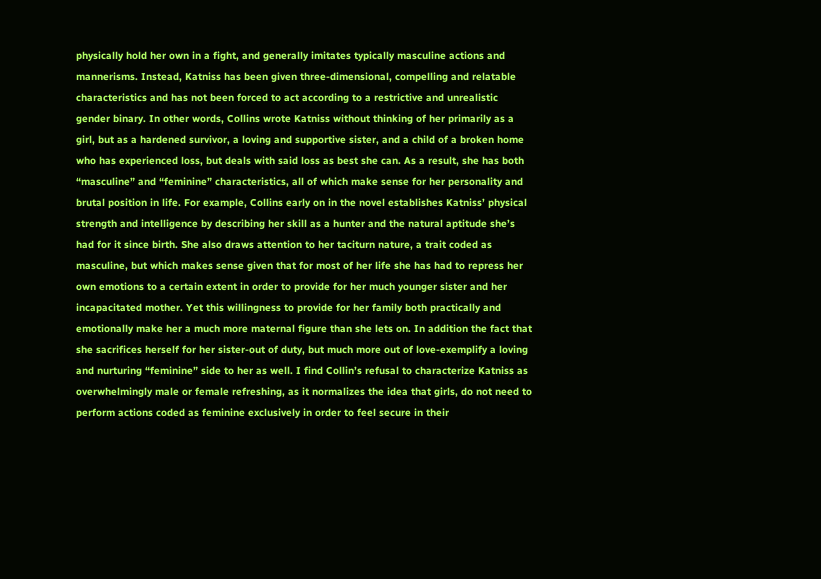physically hold her own in a fight, and generally imitates typically masculine actions and mannerisms. Instead, Katniss has been given three-dimensional, compelling and relatable characteristics and has not been forced to act according to a restrictive and unrealistic gender binary. In other words, Collins wrote Katniss without thinking of her primarily as a girl, but as a hardened survivor, a loving and supportive sister, and a child of a broken home who has experienced loss, but deals with said loss as best she can. As a result, she has both “masculine” and “feminine” characteristics, all of which make sense for her personality and brutal position in life. For example, Collins early on in the novel establishes Katniss’ physical strength and intelligence by describing her skill as a hunter and the natural aptitude she’s had for it since birth. She also draws attention to her taciturn nature, a trait coded as masculine, but which makes sense given that for most of her life she has had to repress her own emotions to a certain extent in order to provide for her much younger sister and her incapacitated mother. Yet this willingness to provide for her family both practically and emotionally make her a much more maternal figure than she lets on. In addition the fact that she sacrifices herself for her sister-out of duty, but much more out of love-exemplify a loving and nurturing “feminine” side to her as well. I find Collin’s refusal to characterize Katniss as overwhelmingly male or female refreshing, as it normalizes the idea that girls, do not need to perform actions coded as feminine exclusively in order to feel secure in their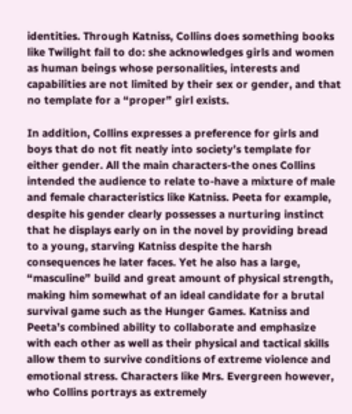identities. Through Katniss, Collins does something books like Twilight fail to do: she acknowledges girls and women as human beings whose personalities, interests and capabilities are not limited by their sex or gender, and that no template for a “proper” girl exists.

In addition, Collins expresses a preference for girls and boys that do not fit neatly into society’s template for either gender. All the main characters-the ones Collins intended the audience to relate to-have a mixture of male and female characteristics like Katniss. Peeta for example, despite his gender clearly possesses a nurturing instinct that he displays early on in the novel by providing bread to a young, starving Katniss despite the harsh consequences he later faces. Yet he also has a large, “masculine” build and great amount of physical strength, making him somewhat of an ideal candidate for a brutal survival game such as the Hunger Games. Katniss and Peeta’s combined ability to collaborate and emphasize with each other as well as their physical and tactical skills allow them to survive conditions of extreme violence and emotional stress. Characters like Mrs. Evergreen however, who Collins portrays as extremely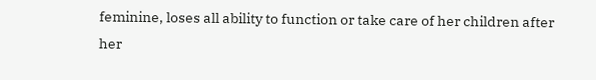feminine, loses all ability to function or take care of her children after her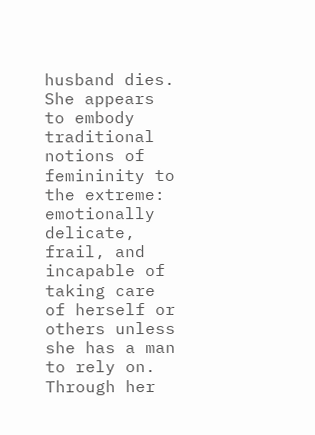husband dies. She appears to embody traditional notions of femininity to the extreme: emotionally delicate, frail, and incapable of taking care of herself or others unless she has a man to rely on. Through her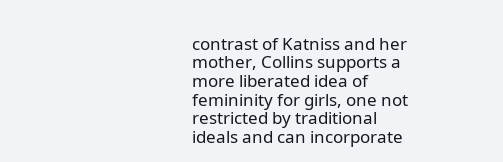contrast of Katniss and her mother, Collins supports a more liberated idea of femininity for girls, one not restricted by traditional ideals and can incorporate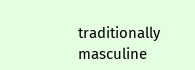traditionally masculine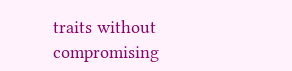traits without compromising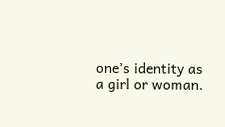one’s identity as a girl or woman.